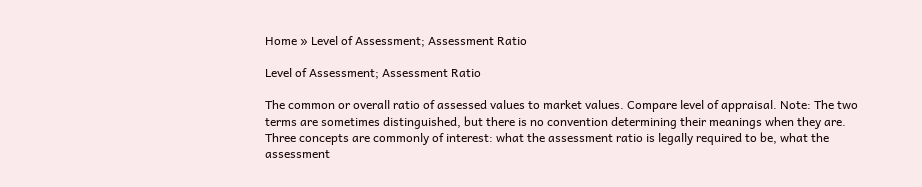Home » Level of Assessment; Assessment Ratio

Level of Assessment; Assessment Ratio

The common or overall ratio of assessed values to market values. Compare level of appraisal. Note: The two terms are sometimes distinguished, but there is no convention determining their meanings when they are. Three concepts are commonly of interest: what the assessment ratio is legally required to be, what the assessment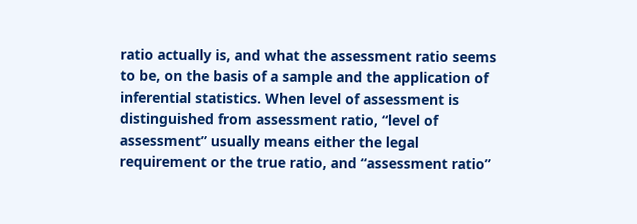ratio actually is, and what the assessment ratio seems to be, on the basis of a sample and the application of inferential statistics. When level of assessment is distinguished from assessment ratio, “level of assessment” usually means either the legal requirement or the true ratio, and “assessment ratio”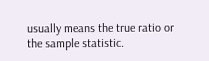usually means the true ratio or the sample statistic.